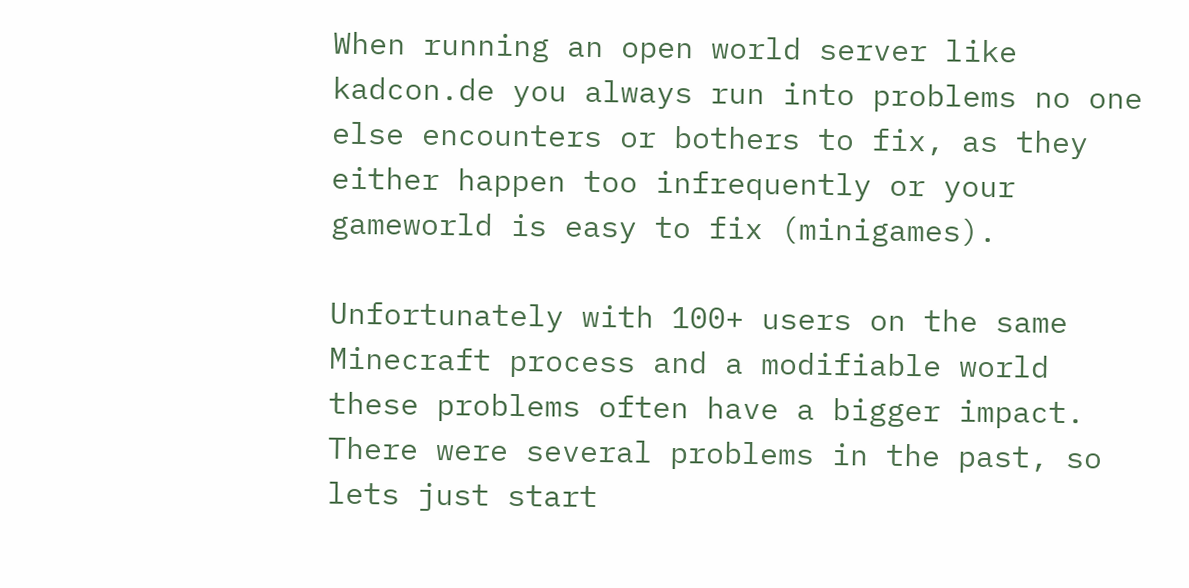When running an open world server like kadcon.de you always run into problems no one else encounters or bothers to fix, as they either happen too infrequently or your gameworld is easy to fix (minigames).

Unfortunately with 100+ users on the same Minecraft process and a modifiable world these problems often have a bigger impact. There were several problems in the past, so lets just start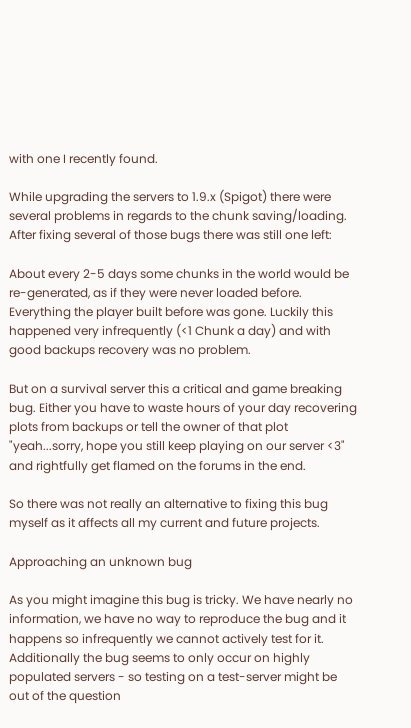with one I recently found.

While upgrading the servers to 1.9.x (Spigot) there were several problems in regards to the chunk saving/loading. After fixing several of those bugs there was still one left:

About every 2-5 days some chunks in the world would be re-generated, as if they were never loaded before. Everything the player built before was gone. Luckily this happened very infrequently (<1 Chunk a day) and with good backups recovery was no problem.

But on a survival server this a critical and game breaking bug. Either you have to waste hours of your day recovering plots from backups or tell the owner of that plot "yeah...sorry, hope you still keep playing on our server <3" and rightfully get flamed on the forums in the end.

So there was not really an alternative to fixing this bug myself as it affects all my current and future projects.

Approaching an unknown bug

As you might imagine this bug is tricky. We have nearly no information, we have no way to reproduce the bug and it happens so infrequently we cannot actively test for it. Additionally the bug seems to only occur on highly populated servers - so testing on a test-server might be out of the question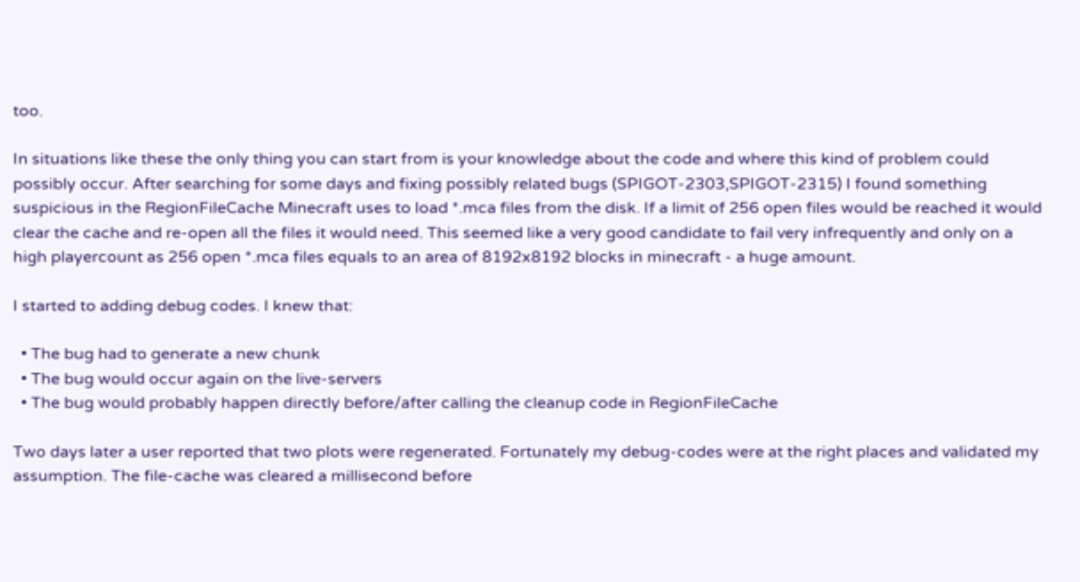too.

In situations like these the only thing you can start from is your knowledge about the code and where this kind of problem could possibly occur. After searching for some days and fixing possibly related bugs (SPIGOT-2303,SPIGOT-2315) I found something suspicious in the RegionFileCache Minecraft uses to load *.mca files from the disk. If a limit of 256 open files would be reached it would clear the cache and re-open all the files it would need. This seemed like a very good candidate to fail very infrequently and only on a high playercount as 256 open *.mca files equals to an area of 8192x8192 blocks in minecraft - a huge amount.

I started to adding debug codes. I knew that:

  • The bug had to generate a new chunk
  • The bug would occur again on the live-servers
  • The bug would probably happen directly before/after calling the cleanup code in RegionFileCache

Two days later a user reported that two plots were regenerated. Fortunately my debug-codes were at the right places and validated my assumption. The file-cache was cleared a millisecond before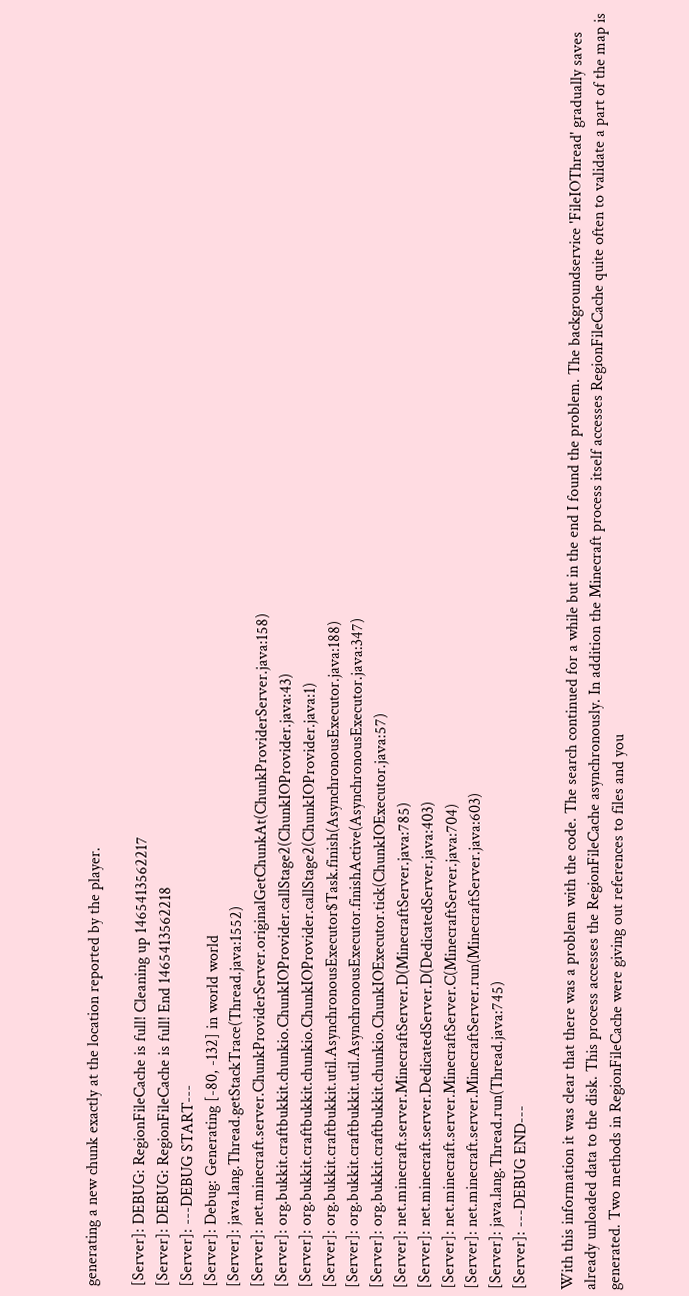generating a new chunk exactly at the location reported by the player.

[Server]: DEBUG: RegionFileCache is full! Cleaning up 1465413562217
[Server]: DEBUG: RegionFileCache is full! End 1465413562218
[Server]: ---DEBUG START---
[Server]: Debug: Generating [-80, -132] in world world
[Server]: java.lang.Thread.getStackTrace(Thread.java:1552)
[Server]: net.minecraft.server.ChunkProviderServer.originalGetChunkAt(ChunkProviderServer.java:158)
[Server]: org.bukkit.craftbukkit.chunkio.ChunkIOProvider.callStage2(ChunkIOProvider.java:43)
[Server]: org.bukkit.craftbukkit.chunkio.ChunkIOProvider.callStage2(ChunkIOProvider.java:1)
[Server]: org.bukkit.craftbukkit.util.AsynchronousExecutor$Task.finish(AsynchronousExecutor.java:188)
[Server]: org.bukkit.craftbukkit.util.AsynchronousExecutor.finishActive(AsynchronousExecutor.java:347)
[Server]: org.bukkit.craftbukkit.chunkio.ChunkIOExecutor.tick(ChunkIOExecutor.java:57)
[Server]: net.minecraft.server.MinecraftServer.D(MinecraftServer.java:785)
[Server]: net.minecraft.server.DedicatedServer.D(DedicatedServer.java:403)
[Server]: net.minecraft.server.MinecraftServer.C(MinecraftServer.java:704)
[Server]: net.minecraft.server.MinecraftServer.run(MinecraftServer.java:603)
[Server]: java.lang.Thread.run(Thread.java:745)
[Server]: ---DEBUG END---

With this information it was clear that there was a problem with the code. The search continued for a while but in the end I found the problem. The backgroundservice 'FileIOThread' gradually saves already unloaded data to the disk. This process accesses the RegionFileCache asynchronously. In addition the Minecraft process itself accesses RegionFileCache quite often to validate a part of the map is generated. Two methods in RegionFileCache were giving out references to files and you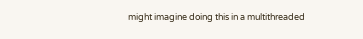might imagine doing this in a multithreaded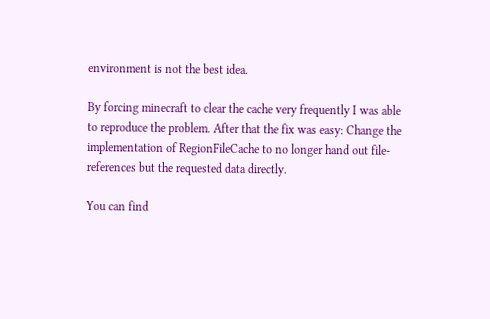environment is not the best idea.

By forcing minecraft to clear the cache very frequently I was able to reproduce the problem. After that the fix was easy: Change the implementation of RegionFileCache to no longer hand out file-references but the requested data directly.

You can find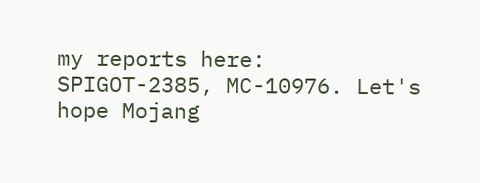my reports here: SPIGOT-2385, MC-10976. Let's hope Mojang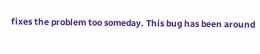fixes the problem too someday. This bug has been around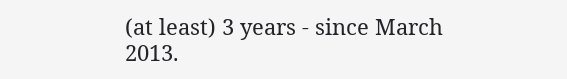(at least) 3 years - since March 2013.